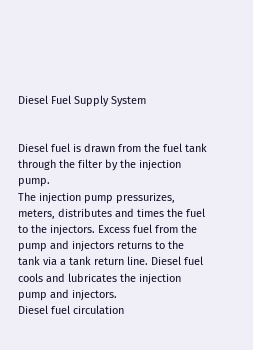Diesel Fuel Supply System


Diesel fuel is drawn from the fuel tank through the filter by the injection pump.
The injection pump pressurizes, meters, distributes and times the fuel to the injectors. Excess fuel from the pump and injectors returns to the tank via a tank return line. Diesel fuel cools and lubricates the injection pump and injectors.
Diesel fuel circulation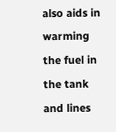also aids in warming the fuel in the tank and lines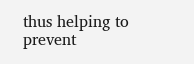thus helping to prevent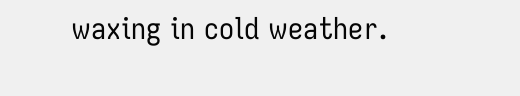waxing in cold weather.